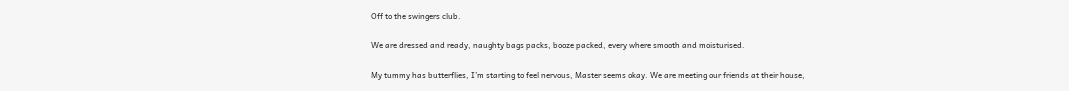Off to the swingers club.

We are dressed and ready, naughty bags packs, booze packed, every where smooth and moisturised.

My tummy has butterflies, I’m starting to feel nervous, Master seems okay. We are meeting our friends at their house,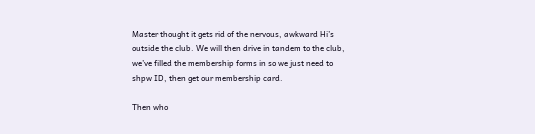Master thought it gets rid of the nervous, awkward Hi’s outside the club. We will then drive in tandem to the club, we’ve filled the membership forms in so we just need to shpw ID, then get our membership card.

Then who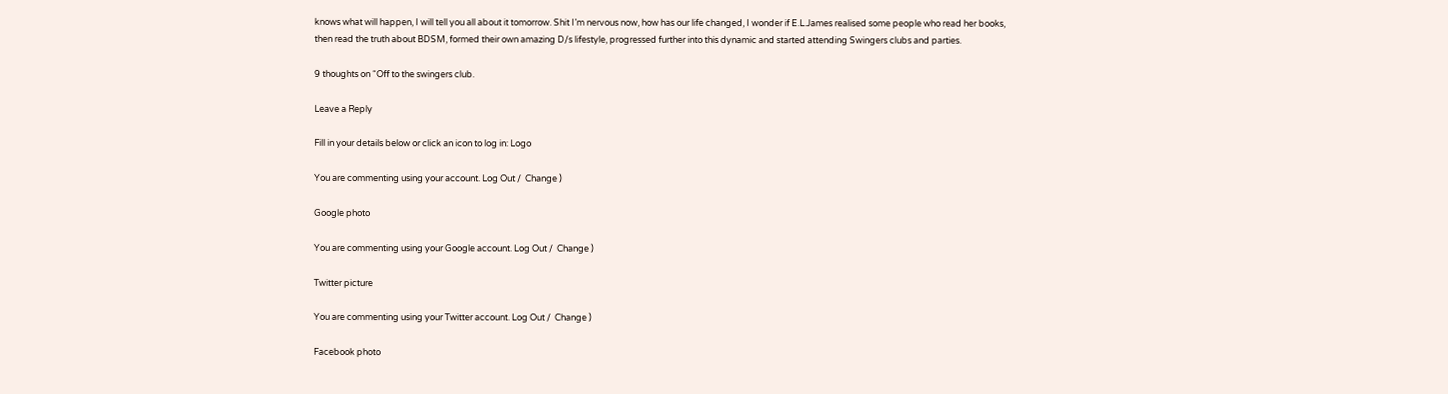knows what will happen, I will tell you all about it tomorrow. Shit I’m nervous now, how has our life changed, I wonder if E.L.James realised some people who read her books, then read the truth about BDSM, formed their own amazing D/s lifestyle, progressed further into this dynamic and started attending Swingers clubs and parties.

9 thoughts on “Off to the swingers club.

Leave a Reply

Fill in your details below or click an icon to log in: Logo

You are commenting using your account. Log Out /  Change )

Google photo

You are commenting using your Google account. Log Out /  Change )

Twitter picture

You are commenting using your Twitter account. Log Out /  Change )

Facebook photo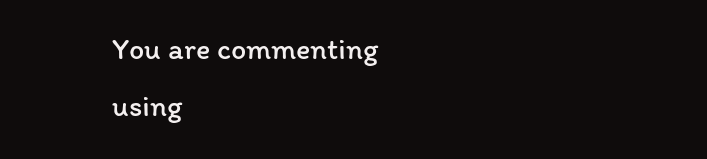You are commenting using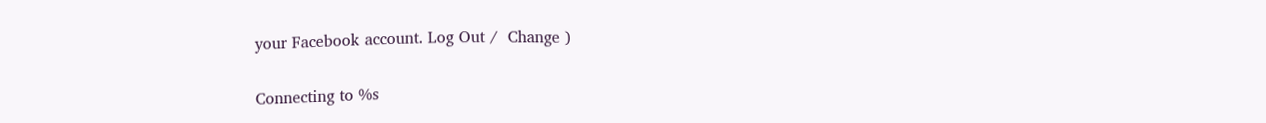your Facebook account. Log Out /  Change )

Connecting to %s